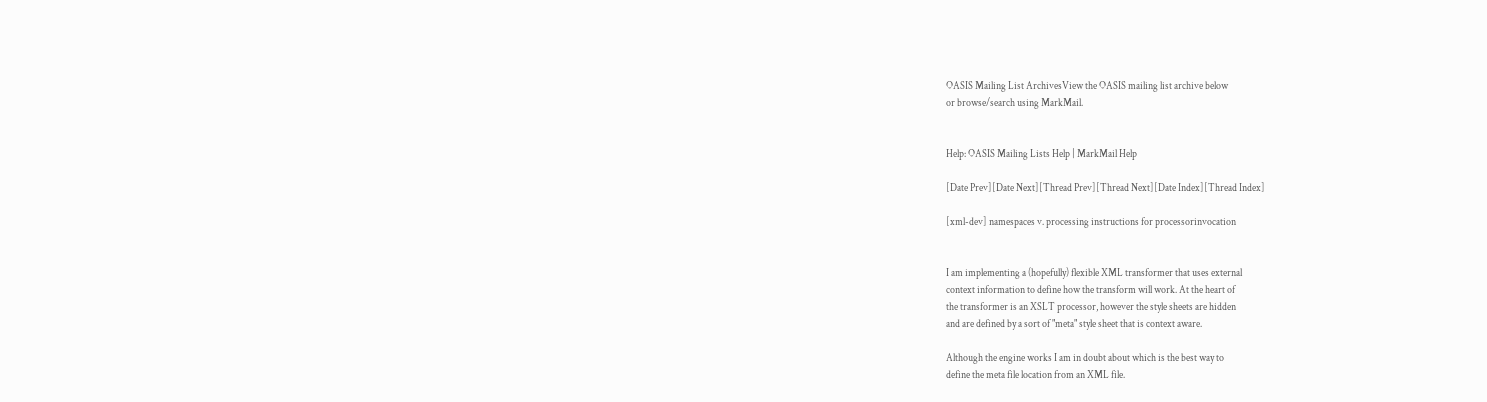OASIS Mailing List ArchivesView the OASIS mailing list archive below
or browse/search using MarkMail.


Help: OASIS Mailing Lists Help | MarkMail Help

[Date Prev][Date Next][Thread Prev][Thread Next][Date Index][Thread Index]

[xml-dev] namespaces v. processing instructions for processorinvocation


I am implementing a (hopefully) flexible XML transformer that uses external
context information to define how the transform will work. At the heart of
the transformer is an XSLT processor, however the style sheets are hidden
and are defined by a sort of "meta" style sheet that is context aware.

Although the engine works I am in doubt about which is the best way to
define the meta file location from an XML file.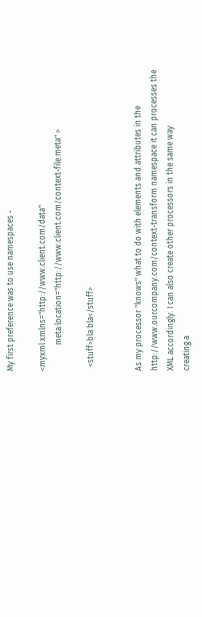My first preference was to use namespaces -

<myxml xmlns="http://www.client.com/data"
             meta:location="http://www.client.com/context-file.meta" >

  <stuff>bla bla</stuff>


As my processor "knows" what to do with elements and attributes in the
http://www.ourcompany.com/context-transform namespace it can processes the
XML accordingly. I can also create other processors in the same way
creating a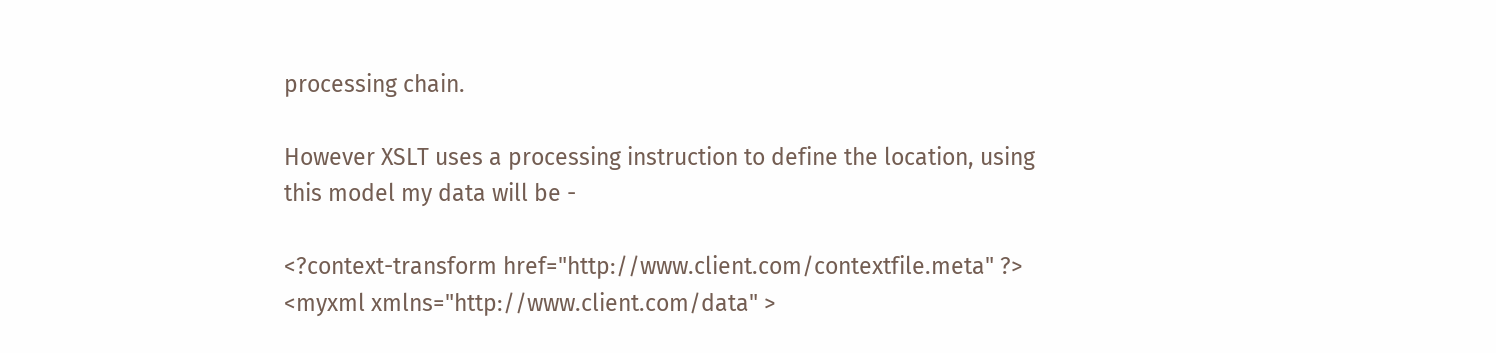processing chain.

However XSLT uses a processing instruction to define the location, using
this model my data will be -

<?context-transform href="http://www.client.com/contextfile.meta" ?>
<myxml xmlns="http://www.client.com/data" >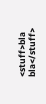<stuff>bla bla</stuff>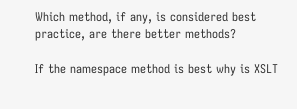Which method, if any, is considered best practice, are there better methods?

If the namespace method is best why is XSLT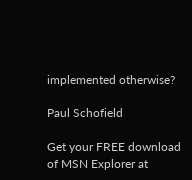implemented otherwise?

Paul Schofield

Get your FREE download of MSN Explorer at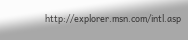http://explorer.msn.com/intl.asp